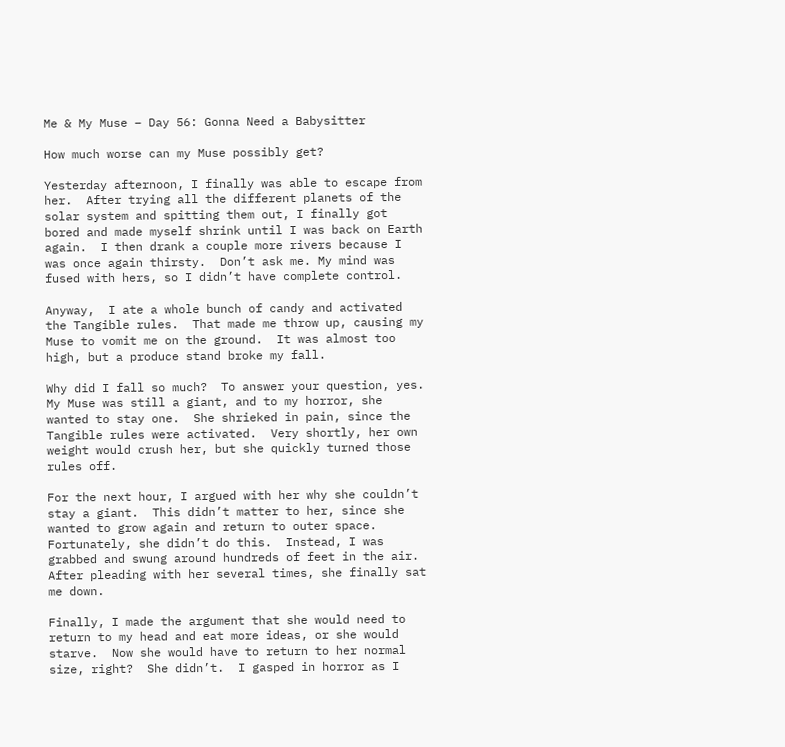Me & My Muse – Day 56: Gonna Need a Babysitter

How much worse can my Muse possibly get?

Yesterday afternoon, I finally was able to escape from her.  After trying all the different planets of the solar system and spitting them out, I finally got bored and made myself shrink until I was back on Earth again.  I then drank a couple more rivers because I was once again thirsty.  Don’t ask me. My mind was fused with hers, so I didn’t have complete control.

Anyway,  I ate a whole bunch of candy and activated the Tangible rules.  That made me throw up, causing my Muse to vomit me on the ground.  It was almost too high, but a produce stand broke my fall.

Why did I fall so much?  To answer your question, yes.  My Muse was still a giant, and to my horror, she wanted to stay one.  She shrieked in pain, since the Tangible rules were activated.  Very shortly, her own weight would crush her, but she quickly turned those rules off.

For the next hour, I argued with her why she couldn’t stay a giant.  This didn’t matter to her, since she wanted to grow again and return to outer space.  Fortunately, she didn’t do this.  Instead, I was grabbed and swung around hundreds of feet in the air.  After pleading with her several times, she finally sat me down.

Finally, I made the argument that she would need to return to my head and eat more ideas, or she would starve.  Now she would have to return to her normal size, right?  She didn’t.  I gasped in horror as I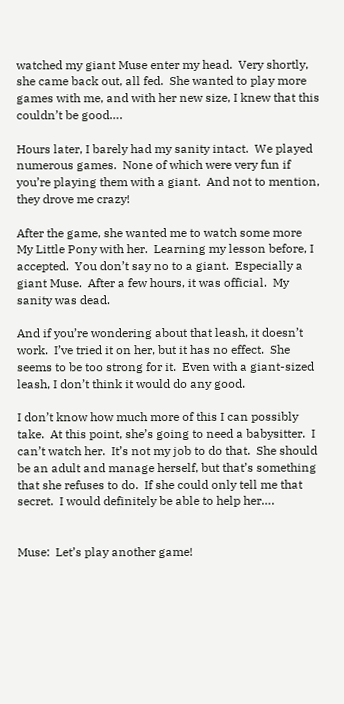watched my giant Muse enter my head.  Very shortly, she came back out, all fed.  She wanted to play more games with me, and with her new size, I knew that this couldn’t be good….

Hours later, I barely had my sanity intact.  We played numerous games.  None of which were very fun if you’re playing them with a giant.  And not to mention, they drove me crazy!

After the game, she wanted me to watch some more My Little Pony with her.  Learning my lesson before, I accepted.  You don’t say no to a giant.  Especially a giant Muse.  After a few hours, it was official.  My sanity was dead.

And if you’re wondering about that leash, it doesn’t work.  I’ve tried it on her, but it has no effect.  She seems to be too strong for it.  Even with a giant-sized leash, I don’t think it would do any good.

I don’t know how much more of this I can possibly take.  At this point, she’s going to need a babysitter.  I can’t watch her.  It’s not my job to do that.  She should be an adult and manage herself, but that’s something that she refuses to do.  If she could only tell me that secret.  I would definitely be able to help her….


Muse:  Let’s play another game!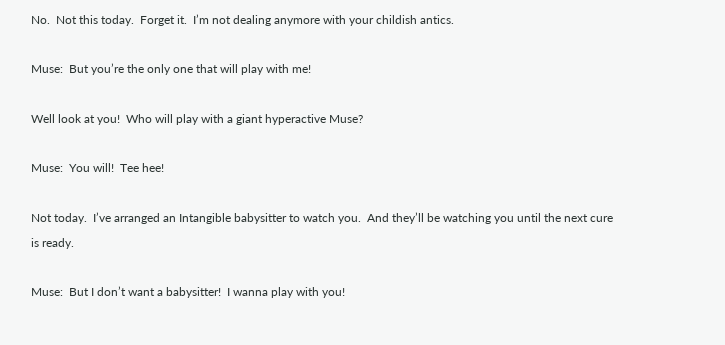No.  Not this today.  Forget it.  I’m not dealing anymore with your childish antics.

Muse:  But you’re the only one that will play with me!

Well look at you!  Who will play with a giant hyperactive Muse?

Muse:  You will!  Tee hee!

Not today.  I’ve arranged an Intangible babysitter to watch you.  And they’ll be watching you until the next cure is ready.

Muse:  But I don’t want a babysitter!  I wanna play with you!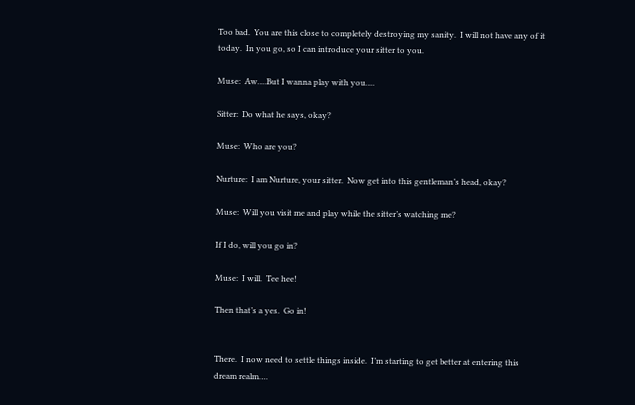Too bad.  You are this close to completely destroying my sanity.  I will not have any of it today.  In you go, so I can introduce your sitter to you.

Muse:  Aw….But I wanna play with you….

Sitter:  Do what he says, okay?

Muse:  Who are you?

Nurture:  I am Nurture, your sitter.  Now get into this gentleman’s head, okay?

Muse:  Will you visit me and play while the sitter’s watching me?

If I do, will you go in?

Muse:  I will.  Tee hee!

Then that’s a yes.  Go in!


There.  I now need to settle things inside.  I’m starting to get better at entering this dream realm….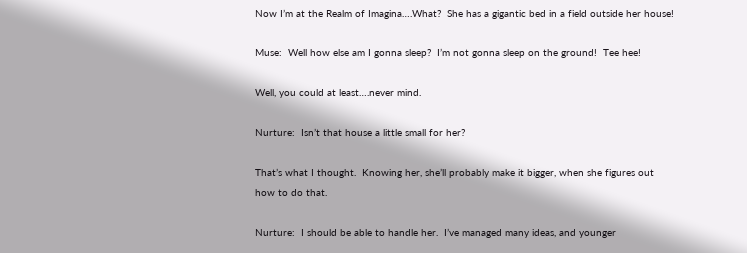Now I’m at the Realm of Imagina….What?  She has a gigantic bed in a field outside her house!

Muse:  Well how else am I gonna sleep?  I’m not gonna sleep on the ground!  Tee hee!

Well, you could at least….never mind.

Nurture:  Isn’t that house a little small for her?

That’s what I thought.  Knowing her, she’ll probably make it bigger, when she figures out how to do that.

Nurture:  I should be able to handle her.  I’ve managed many ideas, and younger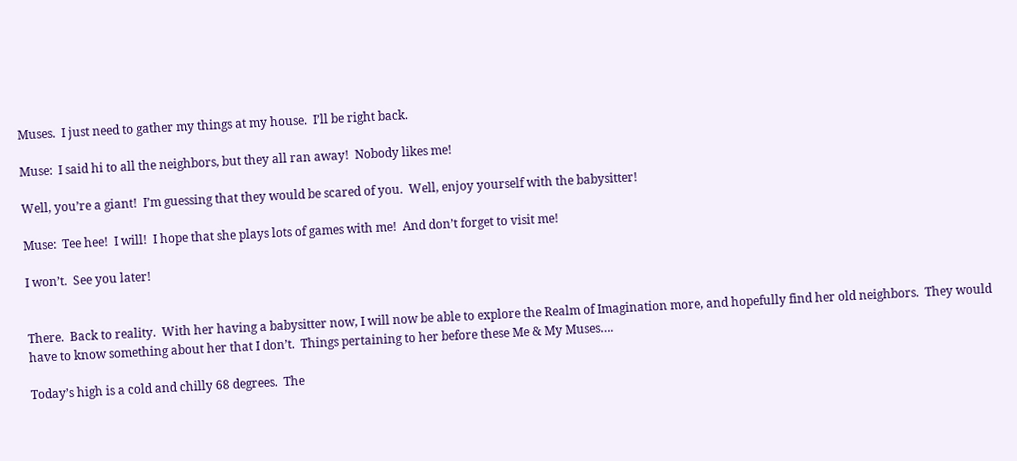Muses.  I just need to gather my things at my house.  I’ll be right back.

Muse:  I said hi to all the neighbors, but they all ran away!  Nobody likes me!

Well, you’re a giant!  I’m guessing that they would be scared of you.  Well, enjoy yourself with the babysitter!

Muse:  Tee hee!  I will!  I hope that she plays lots of games with me!  And don’t forget to visit me!

I won’t.  See you later!


There.  Back to reality.  With her having a babysitter now, I will now be able to explore the Realm of Imagination more, and hopefully find her old neighbors.  They would have to know something about her that I don’t.  Things pertaining to her before these Me & My Muses….

Today’s high is a cold and chilly 68 degrees.  The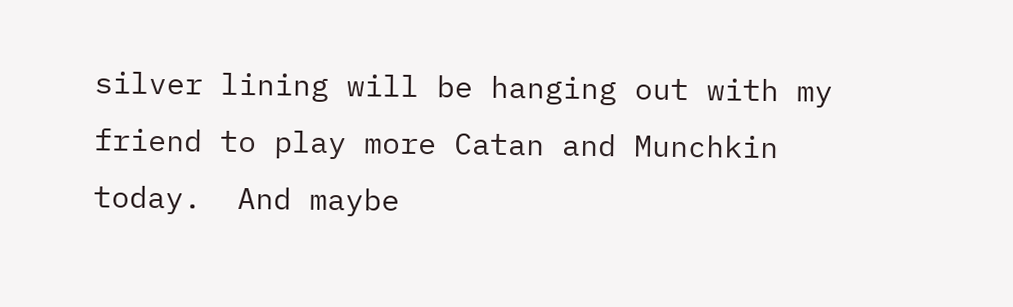silver lining will be hanging out with my friend to play more Catan and Munchkin today.  And maybe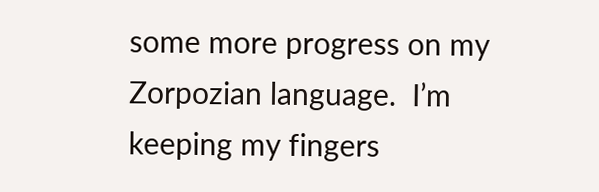some more progress on my Zorpozian language.  I’m keeping my fingers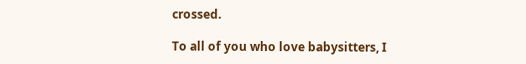crossed.

To all of you who love babysitters, I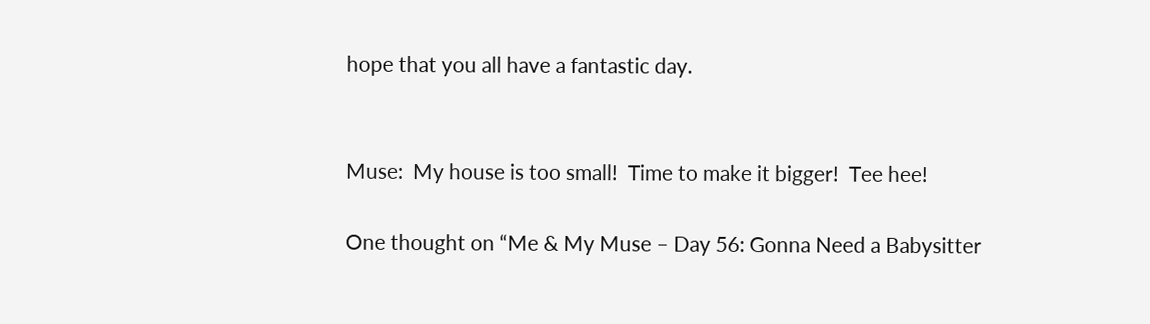hope that you all have a fantastic day.


Muse:  My house is too small!  Time to make it bigger!  Tee hee!

One thought on “Me & My Muse – Day 56: Gonna Need a Babysitter